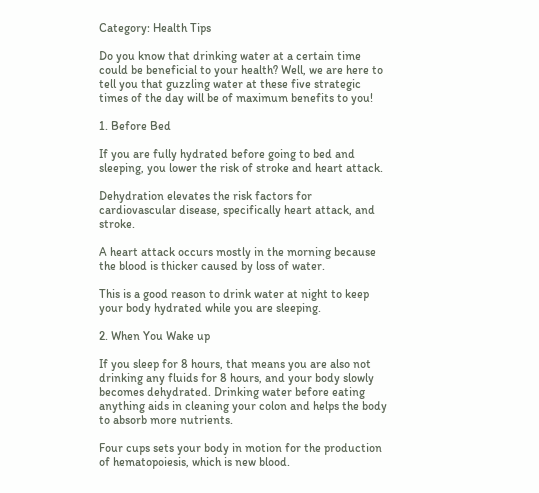Category: Health Tips

Do you know that drinking water at a certain time could be beneficial to your health? Well, we are here to tell you that guzzling water at these five strategic times of the day will be of maximum benefits to you!

1. Before Bed

If you are fully hydrated before going to bed and sleeping, you lower the risk of stroke and heart attack.

Dehydration elevates the risk factors for cardiovascular disease, specifically heart attack, and stroke.

A heart attack occurs mostly in the morning because the blood is thicker caused by loss of water.

This is a good reason to drink water at night to keep your body hydrated while you are sleeping.

2. When You Wake up

If you sleep for 8 hours, that means you are also not drinking any fluids for 8 hours, and your body slowly becomes dehydrated. Drinking water before eating anything aids in cleaning your colon and helps the body to absorb more nutrients.

Four cups sets your body in motion for the production of hematopoiesis, which is new blood.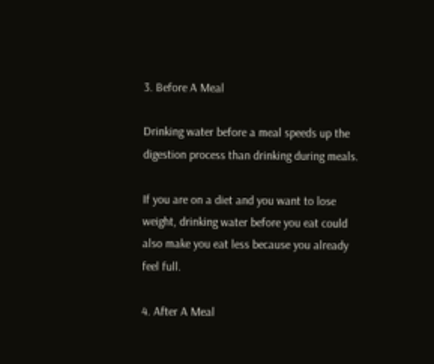3. Before A Meal

Drinking water before a meal speeds up the digestion process than drinking during meals.

If you are on a diet and you want to lose weight, drinking water before you eat could also make you eat less because you already feel full.

4. After A Meal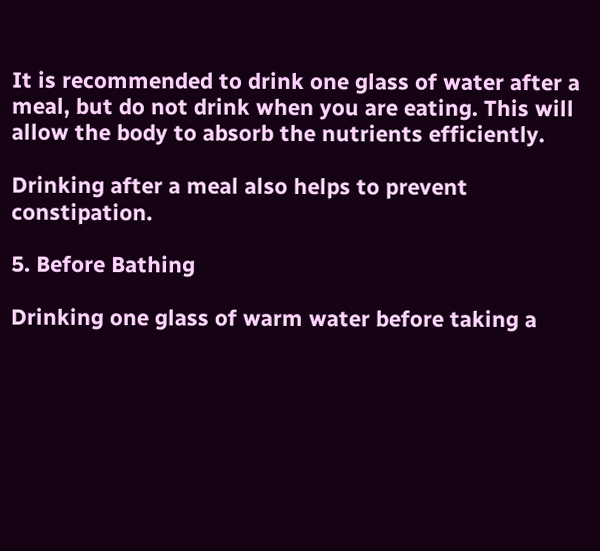It is recommended to drink one glass of water after a meal, but do not drink when you are eating. This will allow the body to absorb the nutrients efficiently.

Drinking after a meal also helps to prevent constipation.

5. Before Bathing

Drinking one glass of warm water before taking a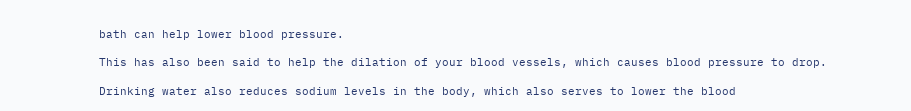bath can help lower blood pressure.

This has also been said to help the dilation of your blood vessels, which causes blood pressure to drop.

Drinking water also reduces sodium levels in the body, which also serves to lower the blood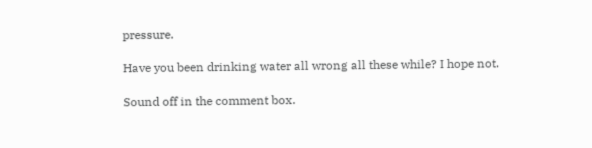pressure.

Have you been drinking water all wrong all these while? I hope not.

Sound off in the comment box.